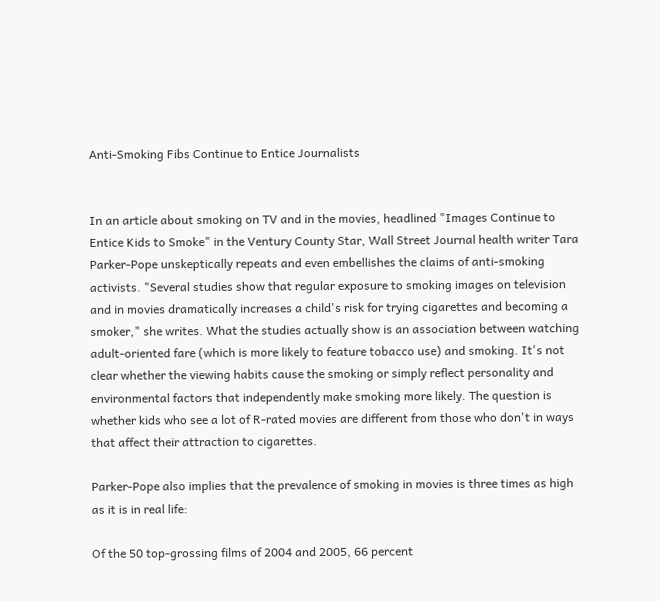Anti-Smoking Fibs Continue to Entice Journalists


In an article about smoking on TV and in the movies, headlined "Images Continue to Entice Kids to Smoke" in the Ventury County Star, Wall Street Journal health writer Tara Parker-Pope unskeptically repeats and even embellishes the claims of anti-smoking activists. "Several studies show that regular exposure to smoking images on television and in movies dramatically increases a child's risk for trying cigarettes and becoming a smoker," she writes. What the studies actually show is an association between watching adult-oriented fare (which is more likely to feature tobacco use) and smoking. It's not clear whether the viewing habits cause the smoking or simply reflect personality and environmental factors that independently make smoking more likely. The question is whether kids who see a lot of R-rated movies are different from those who don't in ways that affect their attraction to cigarettes.

Parker-Pope also implies that the prevalence of smoking in movies is three times as high as it is in real life:

Of the 50 top-grossing films of 2004 and 2005, 66 percent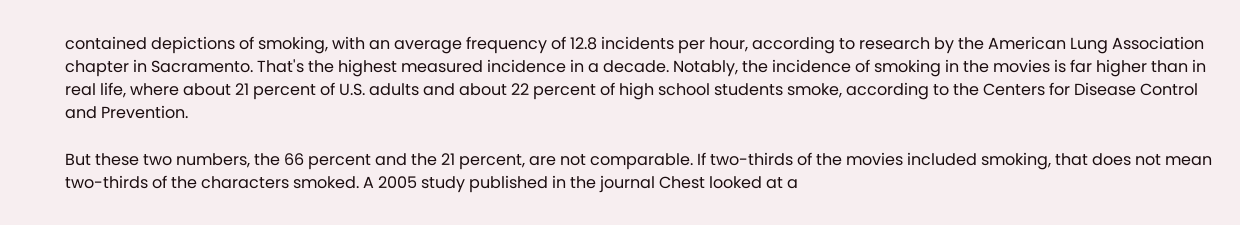contained depictions of smoking, with an average frequency of 12.8 incidents per hour, according to research by the American Lung Association chapter in Sacramento. That's the highest measured incidence in a decade. Notably, the incidence of smoking in the movies is far higher than in real life, where about 21 percent of U.S. adults and about 22 percent of high school students smoke, according to the Centers for Disease Control and Prevention.

But these two numbers, the 66 percent and the 21 percent, are not comparable. If two-thirds of the movies included smoking, that does not mean two-thirds of the characters smoked. A 2005 study published in the journal Chest looked at a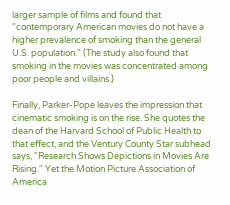larger sample of films and found that "contemporary American movies do not have a higher prevalence of smoking than the general U.S. population." (The study also found that smoking in the movies was concentrated among poor people and villains.)

Finally, Parker-Pope leaves the impression that cinematic smoking is on the rise. She quotes the dean of the Harvard School of Public Health to that effect, and the Ventury County Star subhead says, "Research Shows Depictions in Movies Are Rising." Yet the Motion Picture Association of America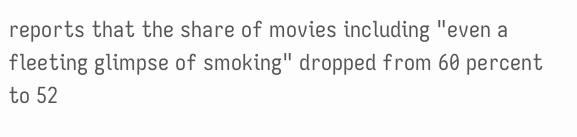reports that the share of movies including "even a fleeting glimpse of smoking" dropped from 60 percent to 52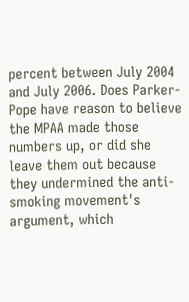percent between July 2004 and July 2006. Does Parker-Pope have reason to believe the MPAA made those numbers up, or did she leave them out because they undermined the anti-smoking movement's argument, which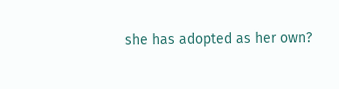she has adopted as her own?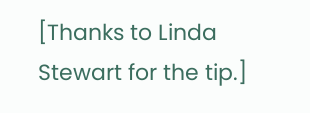[Thanks to Linda Stewart for the tip.]